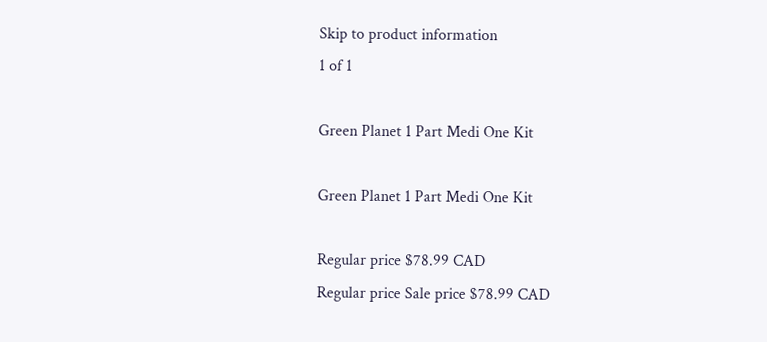Skip to product information
1 of 1

Green Planet 1 Part Medi One Kit

Green Planet 1 Part Medi One Kit

Regular price $78.99 CAD
Regular price Sale price $78.99 CAD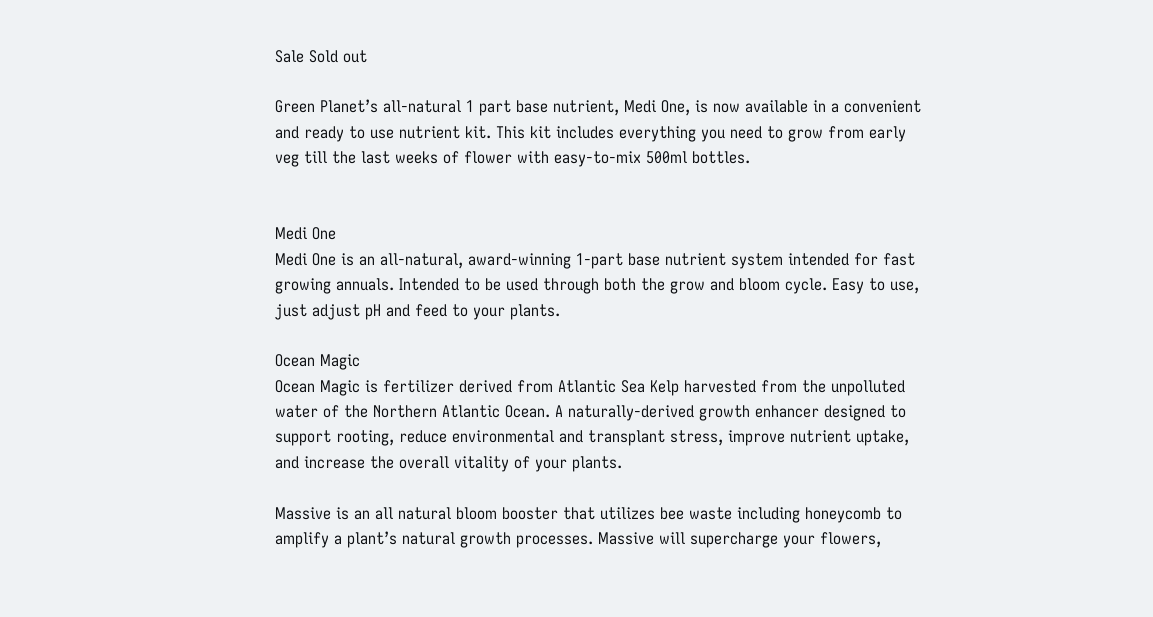Sale Sold out

Green Planet’s all-natural 1 part base nutrient, Medi One, is now available in a convenient and ready to use nutrient kit. This kit includes everything you need to grow from early veg till the last weeks of flower with easy-to-mix 500ml bottles.


Medi One
Medi One is an all-natural, award-winning 1-part base nutrient system intended for fast growing annuals. Intended to be used through both the grow and bloom cycle. Easy to use, just adjust pH and feed to your plants.

Ocean Magic
Ocean Magic is fertilizer derived from Atlantic Sea Kelp harvested from the unpolluted water of the Northern Atlantic Ocean. A naturally-derived growth enhancer designed to support rooting, reduce environmental and transplant stress, improve nutrient uptake, and increase the overall vitality of your plants.

Massive is an all natural bloom booster that utilizes bee waste including honeycomb to amplify a plant’s natural growth processes. Massive will supercharge your flowers,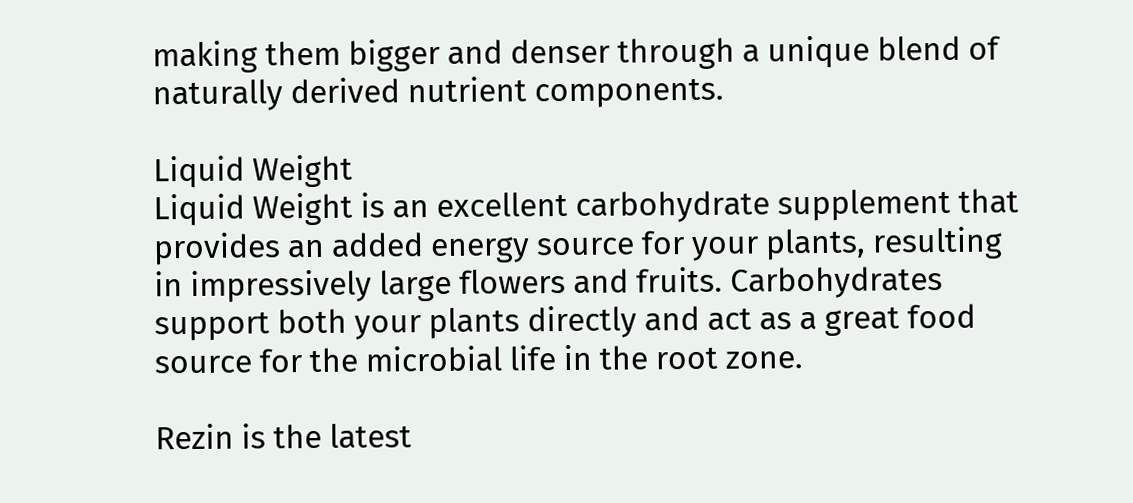making them bigger and denser through a unique blend of naturally derived nutrient components.

Liquid Weight
Liquid Weight is an excellent carbohydrate supplement that provides an added energy source for your plants, resulting in impressively large flowers and fruits. Carbohydrates support both your plants directly and act as a great food source for the microbial life in the root zone.

Rezin is the latest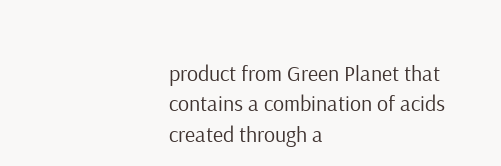product from Green Planet that contains a combination of acids created through a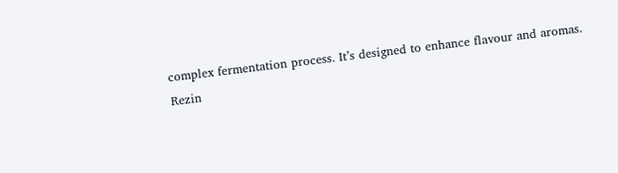complex fermentation process. It’s designed to enhance flavour and aromas. Rezin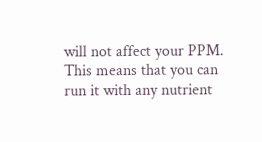will not affect your PPM. This means that you can run it with any nutrient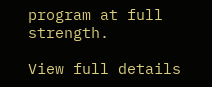program at full strength.

View full details